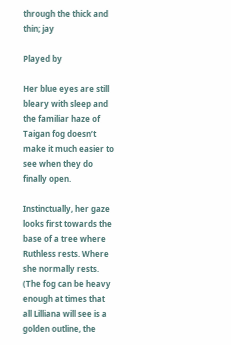through the thick and thin; jay

Played by

Her blue eyes are still bleary with sleep and the familiar haze of Taigan fog doesn’t make it much easier to see when they do finally open.

Instinctually, her gaze looks first towards the base of a tree where Ruthless rests. Where she normally rests. (The fog can be heavy enough at times that all Lilliana will see is a golden outline, the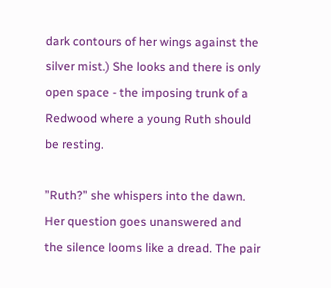dark contours of her wings against the silver mist.) She looks and there is only open space - the imposing trunk of a Redwood where a young Ruth should be resting.

”Ruth?” she whispers into the dawn. Her question goes unanswered and the silence looms like a dread. The pair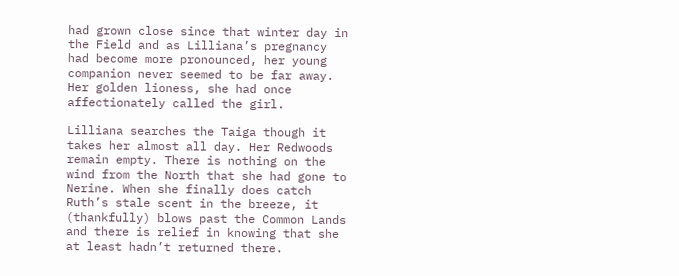had grown close since that winter day in the Field and as Lilliana’s pregnancy had become more pronounced, her young companion never seemed to be far away. Her golden lioness, she had once affectionately called the girl.

Lilliana searches the Taiga though it takes her almost all day. Her Redwoods remain empty. There is nothing on the wind from the North that she had gone to Nerine. When she finally does catch Ruth’s stale scent in the breeze, it (thankfully) blows past the Common Lands and there is relief in knowing that she at least hadn’t returned there.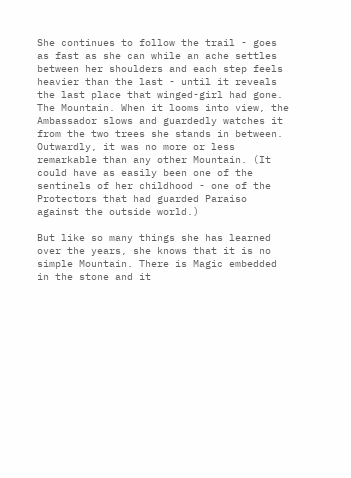She continues to follow the trail - goes as fast as she can while an ache settles between her shoulders and each step feels heavier than the last - until it reveals the last place that winged-girl had gone. The Mountain. When it looms into view, the Ambassador slows and guardedly watches it from the two trees she stands in between. Outwardly, it was no more or less remarkable than any other Mountain. (It could have as easily been one of the sentinels of her childhood - one of the Protectors that had guarded Paraiso against the outside world.)

But like so many things she has learned over the years, she knows that it is no simple Mountain. There is Magic embedded in the stone and it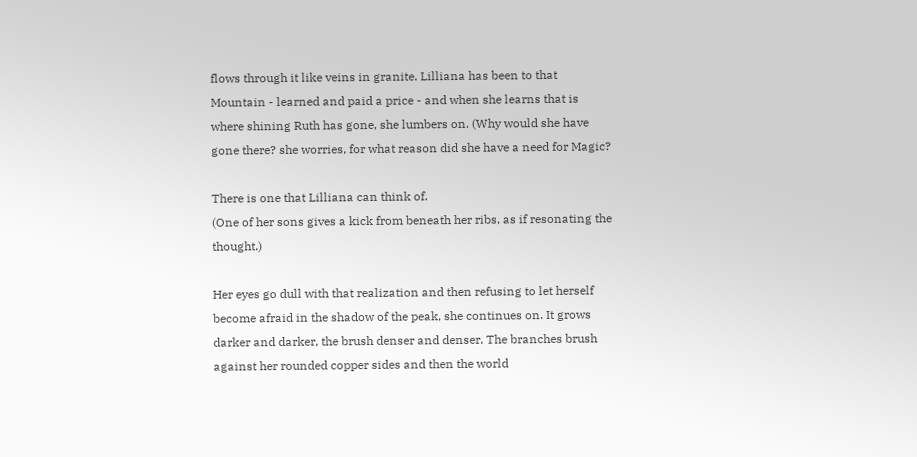flows through it like veins in granite. Lilliana has been to that Mountain - learned and paid a price - and when she learns that is where shining Ruth has gone, she lumbers on. (Why would she have gone there? she worries, for what reason did she have a need for Magic?

There is one that Lilliana can think of.
(One of her sons gives a kick from beneath her ribs, as if resonating the thought.)

Her eyes go dull with that realization and then refusing to let herself become afraid in the shadow of the peak, she continues on. It grows darker and darker, the brush denser and denser. The branches brush against her rounded copper sides and then the world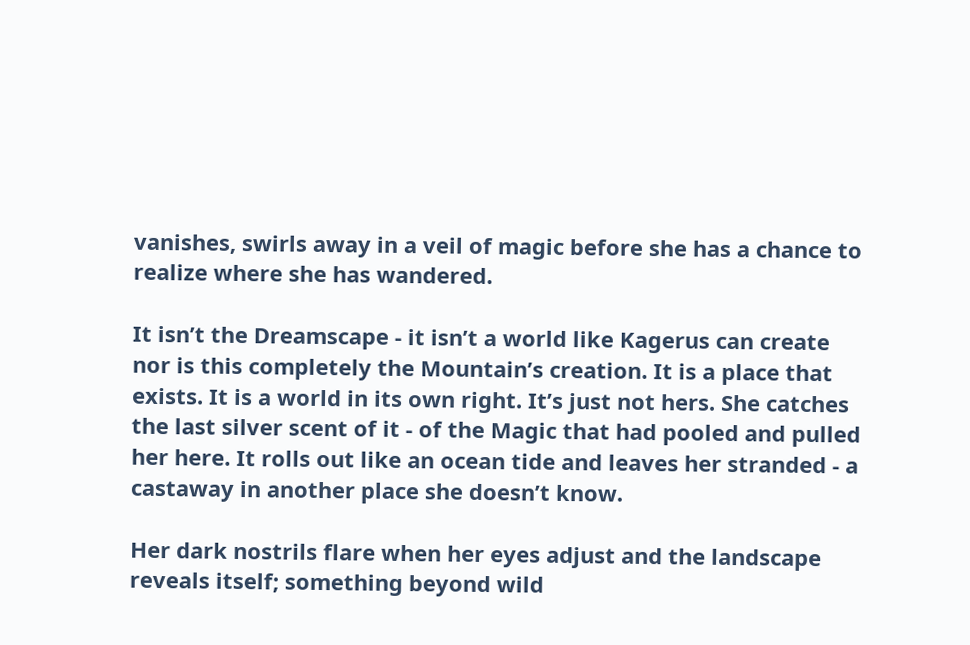vanishes, swirls away in a veil of magic before she has a chance to realize where she has wandered.

It isn’t the Dreamscape - it isn’t a world like Kagerus can create nor is this completely the Mountain’s creation. It is a place that exists. It is a world in its own right. It’s just not hers. She catches the last silver scent of it - of the Magic that had pooled and pulled her here. It rolls out like an ocean tide and leaves her stranded - a castaway in another place she doesn’t know.

Her dark nostrils flare when her eyes adjust and the landscape reveals itself; something beyond wild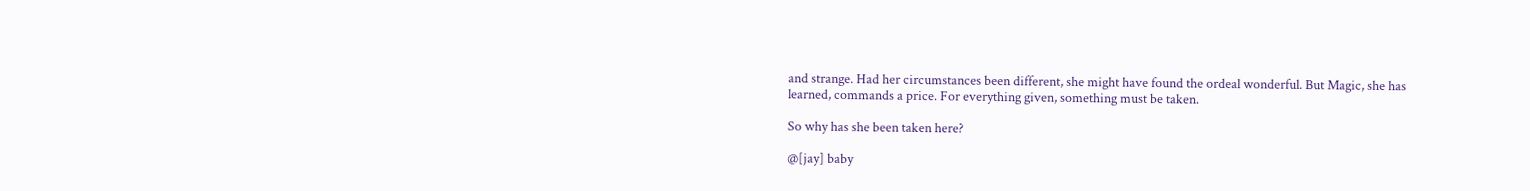and strange. Had her circumstances been different, she might have found the ordeal wonderful. But Magic, she has learned, commands a price. For everything given, something must be taken.

So why has she been taken here?

@[jay] baby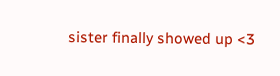sister finally showed up <3